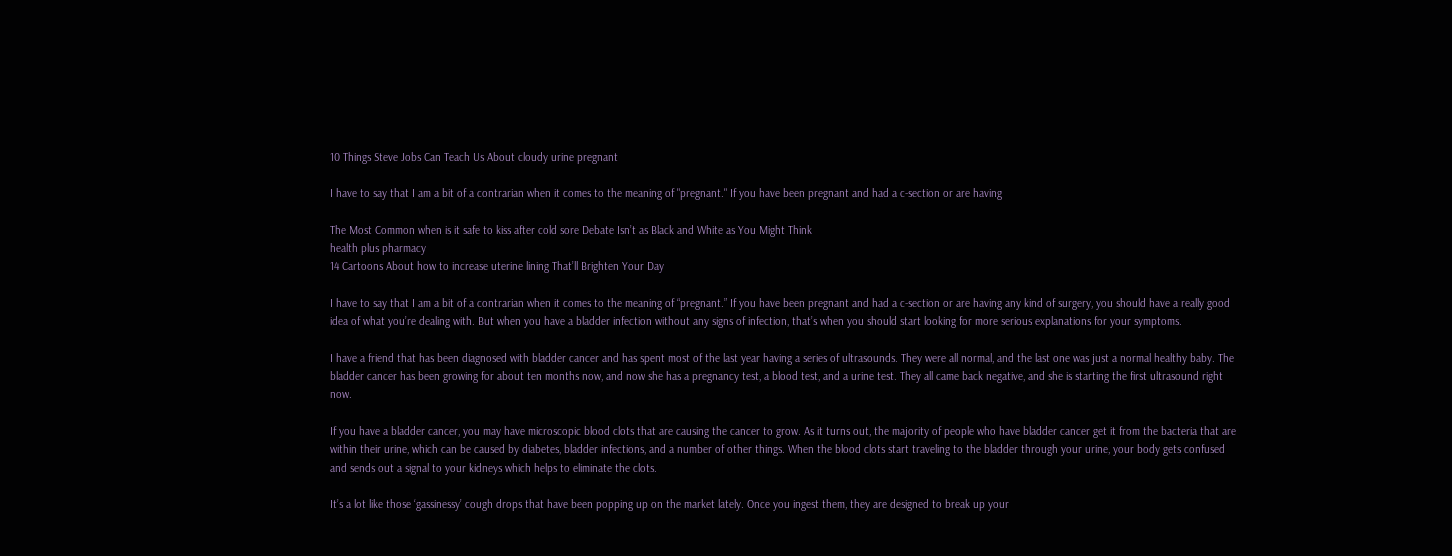10 Things Steve Jobs Can Teach Us About cloudy urine pregnant

I have to say that I am a bit of a contrarian when it comes to the meaning of "pregnant." If you have been pregnant and had a c-section or are having

The Most Common when is it safe to kiss after cold sore Debate Isn’t as Black and White as You Might Think
health plus pharmacy
14 Cartoons About how to increase uterine lining That’ll Brighten Your Day

I have to say that I am a bit of a contrarian when it comes to the meaning of “pregnant.” If you have been pregnant and had a c-section or are having any kind of surgery, you should have a really good idea of what you’re dealing with. But when you have a bladder infection without any signs of infection, that’s when you should start looking for more serious explanations for your symptoms.

I have a friend that has been diagnosed with bladder cancer and has spent most of the last year having a series of ultrasounds. They were all normal, and the last one was just a normal healthy baby. The bladder cancer has been growing for about ten months now, and now she has a pregnancy test, a blood test, and a urine test. They all came back negative, and she is starting the first ultrasound right now.

If you have a bladder cancer, you may have microscopic blood clots that are causing the cancer to grow. As it turns out, the majority of people who have bladder cancer get it from the bacteria that are within their urine, which can be caused by diabetes, bladder infections, and a number of other things. When the blood clots start traveling to the bladder through your urine, your body gets confused and sends out a signal to your kidneys which helps to eliminate the clots.

It’s a lot like those ‘gassinessy’ cough drops that have been popping up on the market lately. Once you ingest them, they are designed to break up your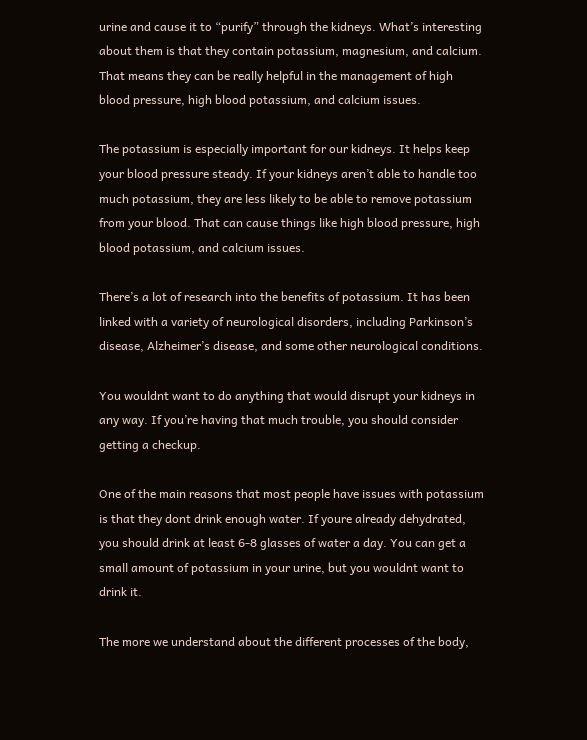urine and cause it to “purify” through the kidneys. What’s interesting about them is that they contain potassium, magnesium, and calcium. That means they can be really helpful in the management of high blood pressure, high blood potassium, and calcium issues.

The potassium is especially important for our kidneys. It helps keep your blood pressure steady. If your kidneys aren’t able to handle too much potassium, they are less likely to be able to remove potassium from your blood. That can cause things like high blood pressure, high blood potassium, and calcium issues.

There’s a lot of research into the benefits of potassium. It has been linked with a variety of neurological disorders, including Parkinson’s disease, Alzheimer’s disease, and some other neurological conditions.

You wouldnt want to do anything that would disrupt your kidneys in any way. If you’re having that much trouble, you should consider getting a checkup.

One of the main reasons that most people have issues with potassium is that they dont drink enough water. If youre already dehydrated, you should drink at least 6-8 glasses of water a day. You can get a small amount of potassium in your urine, but you wouldnt want to drink it.

The more we understand about the different processes of the body,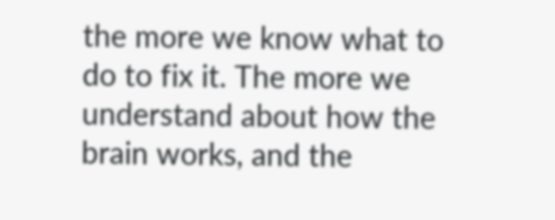the more we know what to do to fix it. The more we understand about how the brain works, and the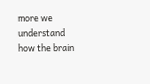more we understand how the brain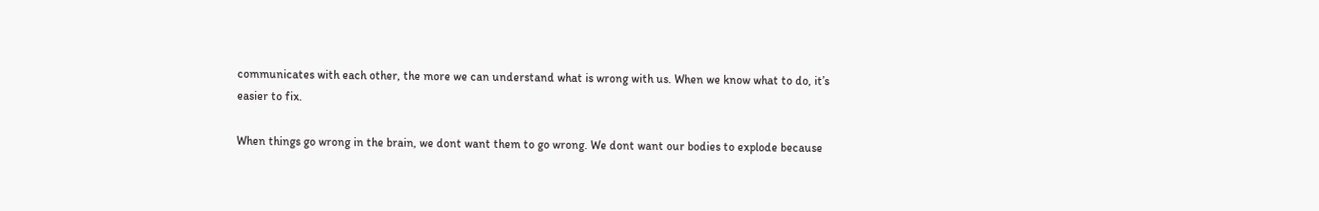communicates with each other, the more we can understand what is wrong with us. When we know what to do, it’s easier to fix.

When things go wrong in the brain, we dont want them to go wrong. We dont want our bodies to explode because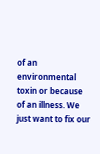of an environmental toxin or because of an illness. We just want to fix our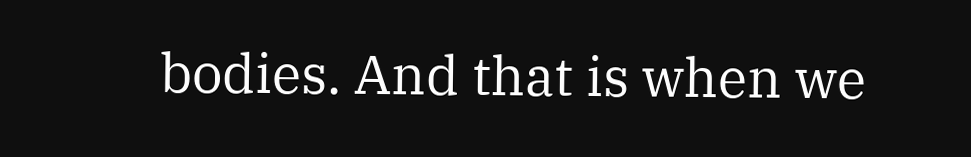bodies. And that is when we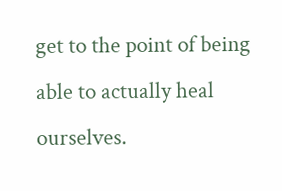get to the point of being able to actually heal ourselves.